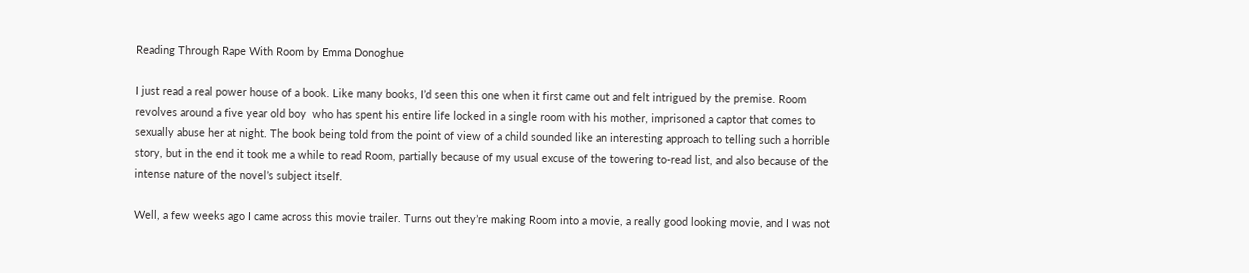Reading Through Rape With Room by Emma Donoghue

I just read a real power house of a book. Like many books, I’d seen this one when it first came out and felt intrigued by the premise. Room revolves around a five year old boy  who has spent his entire life locked in a single room with his mother, imprisoned a captor that comes to sexually abuse her at night. The book being told from the point of view of a child sounded like an interesting approach to telling such a horrible story, but in the end it took me a while to read Room, partially because of my usual excuse of the towering to-read list, and also because of the intense nature of the novel’s subject itself.

Well, a few weeks ago I came across this movie trailer. Turns out they’re making Room into a movie, a really good looking movie, and I was not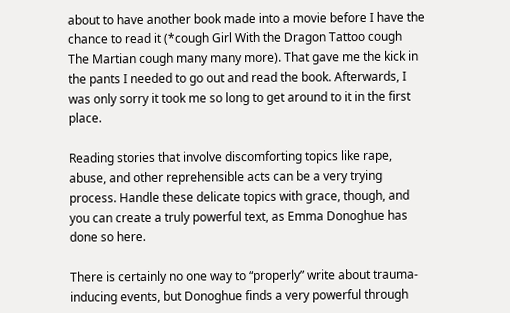about to have another book made into a movie before I have the chance to read it (*cough Girl With the Dragon Tattoo cough The Martian cough many many more). That gave me the kick in the pants I needed to go out and read the book. Afterwards, I was only sorry it took me so long to get around to it in the first place.

Reading stories that involve discomforting topics like rape, abuse, and other reprehensible acts can be a very trying process. Handle these delicate topics with grace, though, and you can create a truly powerful text, as Emma Donoghue has done so here.

There is certainly no one way to “properly” write about trauma-inducing events, but Donoghue finds a very powerful through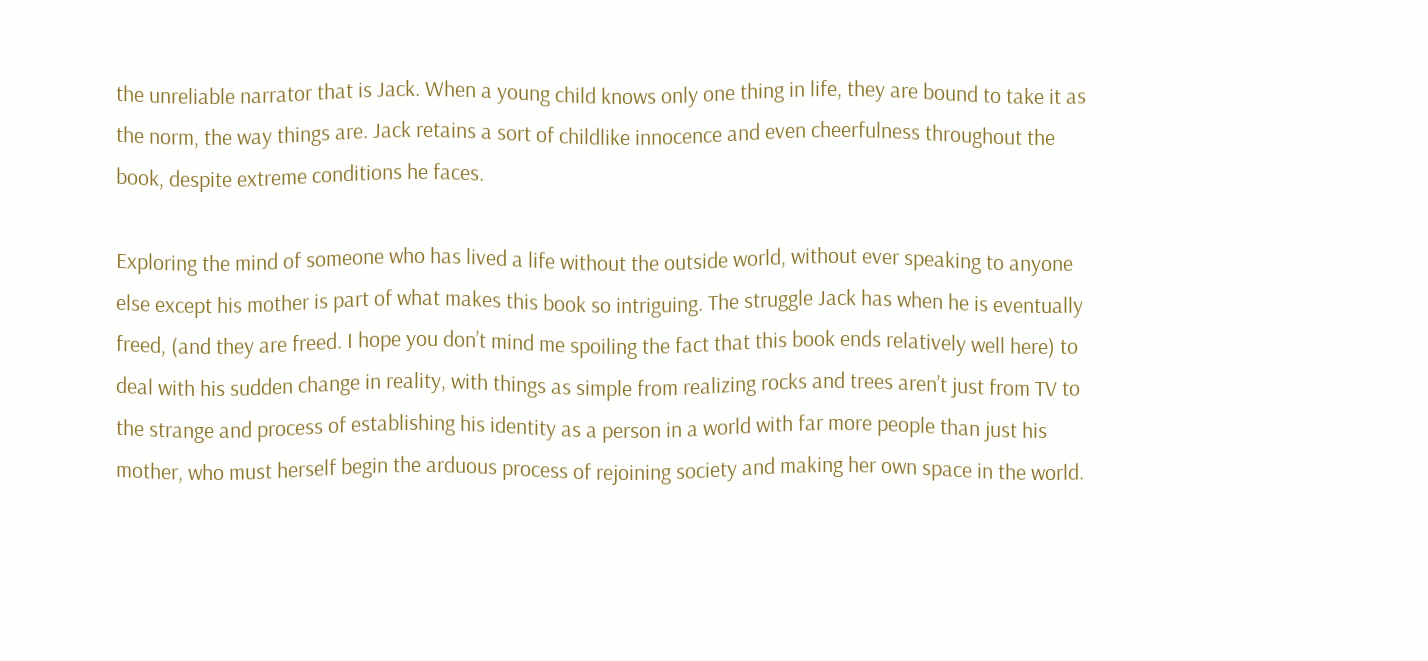the unreliable narrator that is Jack. When a young child knows only one thing in life, they are bound to take it as the norm, the way things are. Jack retains a sort of childlike innocence and even cheerfulness throughout the book, despite extreme conditions he faces.

Exploring the mind of someone who has lived a life without the outside world, without ever speaking to anyone else except his mother is part of what makes this book so intriguing. The struggle Jack has when he is eventually freed, (and they are freed. I hope you don’t mind me spoiling the fact that this book ends relatively well here) to deal with his sudden change in reality, with things as simple from realizing rocks and trees aren’t just from TV to the strange and process of establishing his identity as a person in a world with far more people than just his mother, who must herself begin the arduous process of rejoining society and making her own space in the world.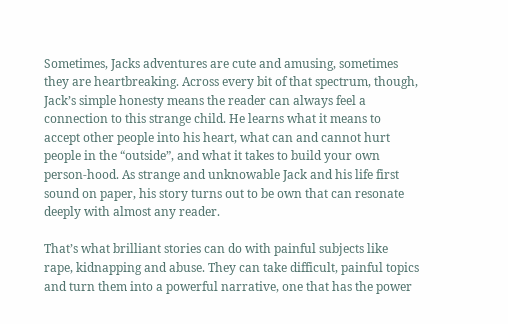Sometimes, Jacks adventures are cute and amusing, sometimes they are heartbreaking. Across every bit of that spectrum, though, Jack’s simple honesty means the reader can always feel a connection to this strange child. He learns what it means to accept other people into his heart, what can and cannot hurt people in the “outside”, and what it takes to build your own person-hood. As strange and unknowable Jack and his life first sound on paper, his story turns out to be own that can resonate deeply with almost any reader.

That’s what brilliant stories can do with painful subjects like rape, kidnapping and abuse. They can take difficult, painful topics and turn them into a powerful narrative, one that has the power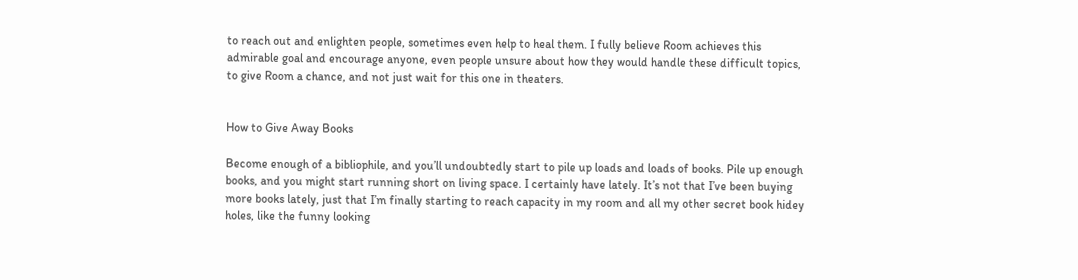to reach out and enlighten people, sometimes even help to heal them. I fully believe Room achieves this admirable goal and encourage anyone, even people unsure about how they would handle these difficult topics, to give Room a chance, and not just wait for this one in theaters.


How to Give Away Books

Become enough of a bibliophile, and you’ll undoubtedly start to pile up loads and loads of books. Pile up enough books, and you might start running short on living space. I certainly have lately. It’s not that I’ve been buying more books lately, just that I’m finally starting to reach capacity in my room and all my other secret book hidey holes, like the funny looking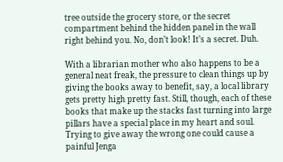tree outside the grocery store, or the secret compartment behind the hidden panel in the wall right behind you. No, don’t look! It’s a secret. Duh.

With a librarian mother who also happens to be a general neat freak, the pressure to clean things up by giving the books away to benefit, say, a local library gets pretty high pretty fast. Still, though, each of these books that make up the stacks fast turning into large pillars have a special place in my heart and soul. Trying to give away the wrong one could cause a painful Jenga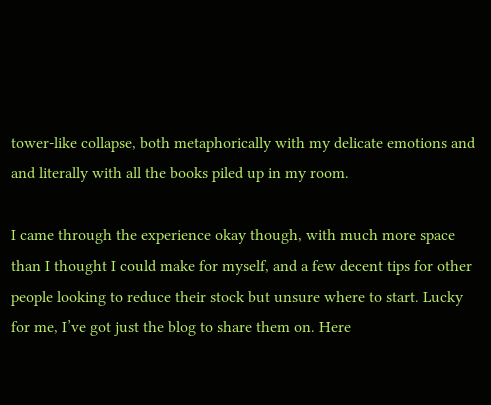tower-like collapse, both metaphorically with my delicate emotions and and literally with all the books piled up in my room.

I came through the experience okay though, with much more space than I thought I could make for myself, and a few decent tips for other people looking to reduce their stock but unsure where to start. Lucky for me, I’ve got just the blog to share them on. Here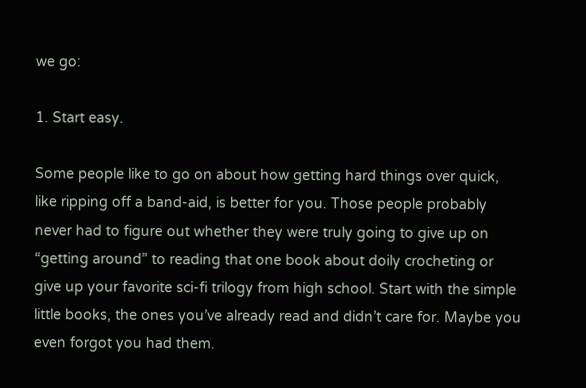we go:

1. Start easy.

Some people like to go on about how getting hard things over quick, like ripping off a band-aid, is better for you. Those people probably never had to figure out whether they were truly going to give up on  “getting around” to reading that one book about doily crocheting or give up your favorite sci-fi trilogy from high school. Start with the simple little books, the ones you’ve already read and didn’t care for. Maybe you even forgot you had them.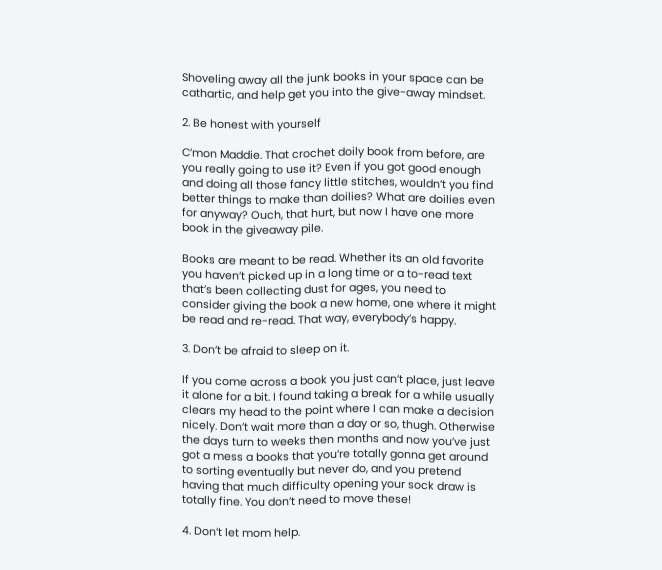Shoveling away all the junk books in your space can be cathartic, and help get you into the give-away mindset.

2. Be honest with yourself

C’mon Maddie. That crochet doily book from before, are you really going to use it? Even if you got good enough and doing all those fancy little stitches, wouldn’t you find better things to make than doilies? What are doilies even for anyway? Ouch, that hurt, but now I have one more book in the giveaway pile.

Books are meant to be read. Whether its an old favorite you haven’t picked up in a long time or a to-read text that’s been collecting dust for ages, you need to consider giving the book a new home, one where it might be read and re-read. That way, everybody’s happy.

3. Don’t be afraid to sleep on it.

If you come across a book you just can’t place, just leave it alone for a bit. I found taking a break for a while usually clears my head to the point where I can make a decision nicely. Don’t wait more than a day or so, thugh. Otherwise the days turn to weeks then months and now you’ve just got a mess a books that you’re totally gonna get around to sorting eventually but never do, and you pretend having that much difficulty opening your sock draw is totally fine. You don’t need to move these!

4. Don’t let mom help.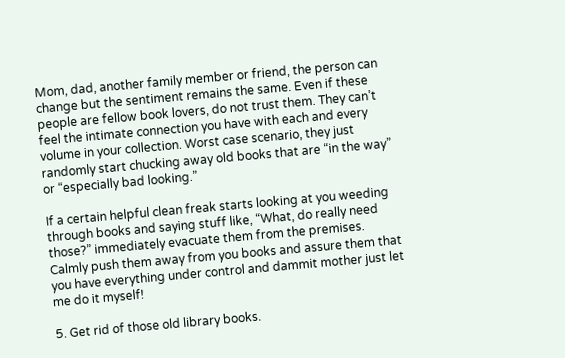Mom, dad, another family member or friend, the person can change but the sentiment remains the same. Even if these people are fellow book lovers, do not trust them. They can’t feel the intimate connection you have with each and every volume in your collection. Worst case scenario, they just randomly start chucking away old books that are “in the way” or “especially bad looking.”

If a certain helpful clean freak starts looking at you weeding through books and saying stuff like, “What, do really need those?” immediately evacuate them from the premises. Calmly push them away from you books and assure them that you have everything under control and dammit mother just let me do it myself!

5. Get rid of those old library books.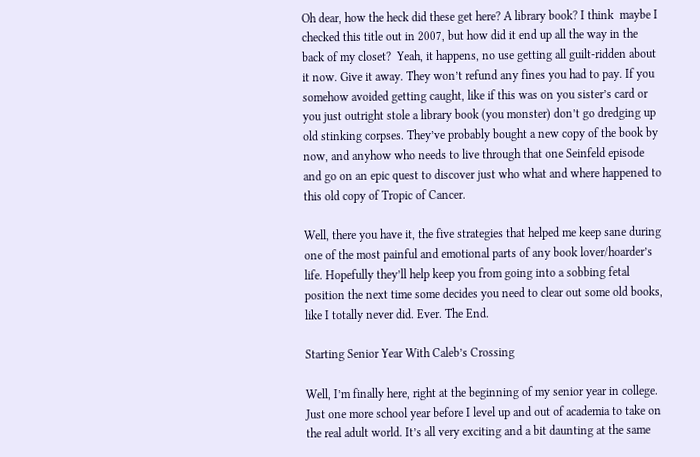Oh dear, how the heck did these get here? A library book? I think  maybe I checked this title out in 2007, but how did it end up all the way in the back of my closet?  Yeah, it happens, no use getting all guilt-ridden about it now. Give it away. They won’t refund any fines you had to pay. If you somehow avoided getting caught, like if this was on you sister’s card or you just outright stole a library book (you monster) don’t go dredging up old stinking corpses. They’ve probably bought a new copy of the book by now, and anyhow who needs to live through that one Seinfeld episode and go on an epic quest to discover just who what and where happened to this old copy of Tropic of Cancer.

Well, there you have it, the five strategies that helped me keep sane during one of the most painful and emotional parts of any book lover/hoarder’s life. Hopefully they’ll help keep you from going into a sobbing fetal position the next time some decides you need to clear out some old books, like I totally never did. Ever. The End.

Starting Senior Year With Caleb’s Crossing

Well, I’m finally here, right at the beginning of my senior year in college. Just one more school year before I level up and out of academia to take on the real adult world. It’s all very exciting and a bit daunting at the same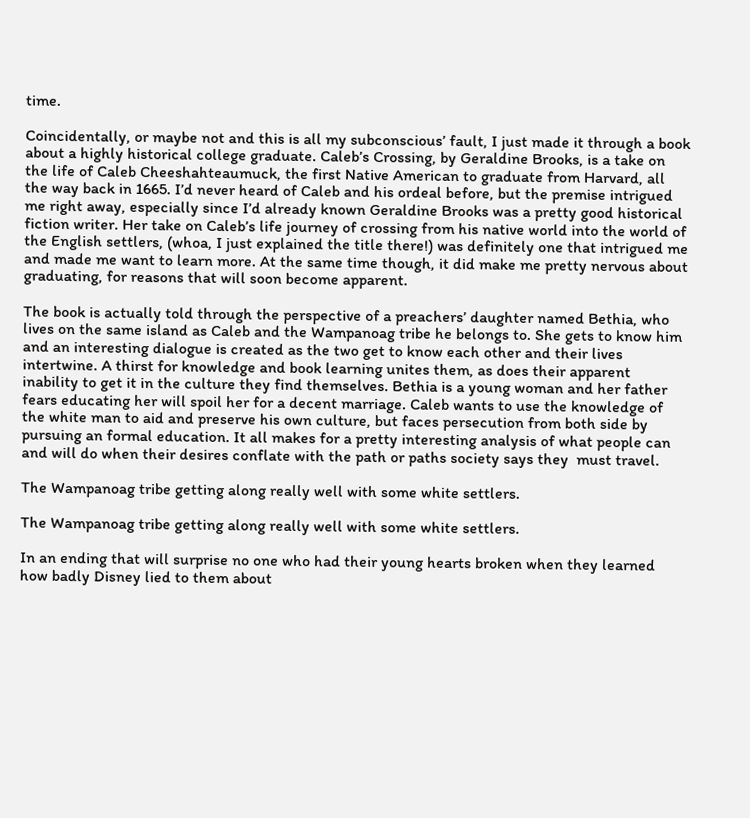time.

Coincidentally, or maybe not and this is all my subconscious’ fault, I just made it through a book about a highly historical college graduate. Caleb’s Crossing, by Geraldine Brooks, is a take on the life of Caleb Cheeshahteaumuck, the first Native American to graduate from Harvard, all the way back in 1665. I’d never heard of Caleb and his ordeal before, but the premise intrigued me right away, especially since I’d already known Geraldine Brooks was a pretty good historical fiction writer. Her take on Caleb’s life journey of crossing from his native world into the world of the English settlers, (whoa, I just explained the title there!) was definitely one that intrigued me and made me want to learn more. At the same time though, it did make me pretty nervous about graduating, for reasons that will soon become apparent.

The book is actually told through the perspective of a preachers’ daughter named Bethia, who lives on the same island as Caleb and the Wampanoag tribe he belongs to. She gets to know him and an interesting dialogue is created as the two get to know each other and their lives intertwine. A thirst for knowledge and book learning unites them, as does their apparent inability to get it in the culture they find themselves. Bethia is a young woman and her father fears educating her will spoil her for a decent marriage. Caleb wants to use the knowledge of the white man to aid and preserve his own culture, but faces persecution from both side by pursuing an formal education. It all makes for a pretty interesting analysis of what people can and will do when their desires conflate with the path or paths society says they  must travel.

The Wampanoag tribe getting along really well with some white settlers.

The Wampanoag tribe getting along really well with some white settlers.

In an ending that will surprise no one who had their young hearts broken when they learned how badly Disney lied to them about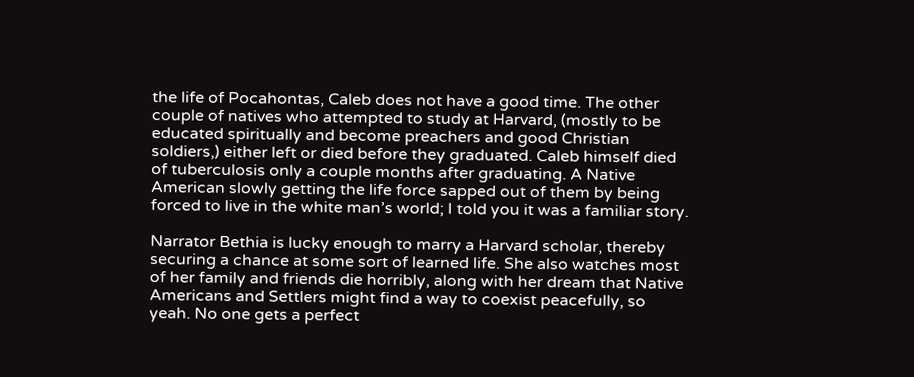the life of Pocahontas, Caleb does not have a good time. The other couple of natives who attempted to study at Harvard, (mostly to be educated spiritually and become preachers and good Christian soldiers,) either left or died before they graduated. Caleb himself died of tuberculosis only a couple months after graduating. A Native American slowly getting the life force sapped out of them by being forced to live in the white man’s world; I told you it was a familiar story.

Narrator Bethia is lucky enough to marry a Harvard scholar, thereby securing a chance at some sort of learned life. She also watches most of her family and friends die horribly, along with her dream that Native Americans and Settlers might find a way to coexist peacefully, so yeah. No one gets a perfect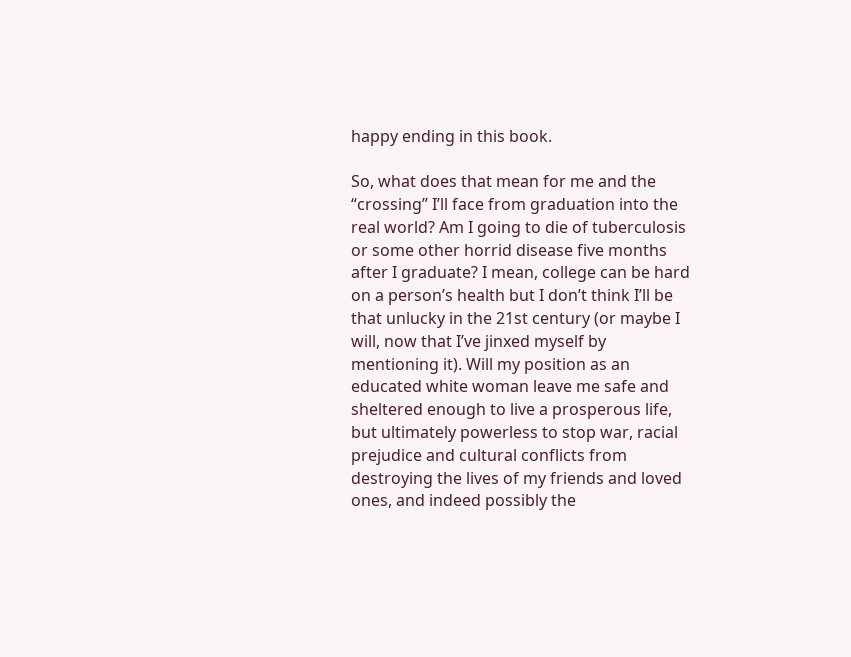happy ending in this book.

So, what does that mean for me and the “crossing” I’ll face from graduation into the real world? Am I going to die of tuberculosis or some other horrid disease five months after I graduate? I mean, college can be hard on a person’s health but I don’t think I’ll be that unlucky in the 21st century (or maybe I will, now that I’ve jinxed myself by mentioning it). Will my position as an educated white woman leave me safe and sheltered enough to live a prosperous life, but ultimately powerless to stop war, racial prejudice and cultural conflicts from destroying the lives of my friends and loved ones, and indeed possibly the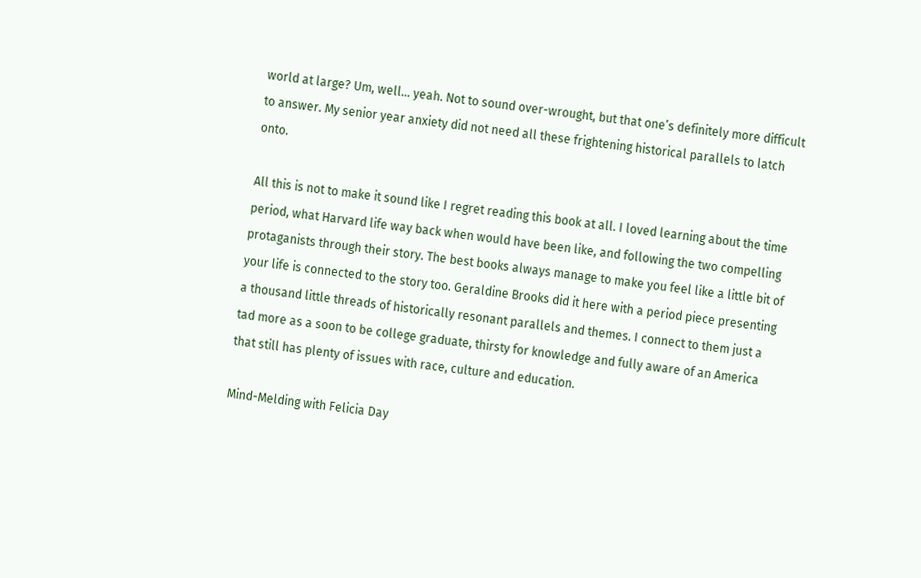world at large? Um, well… yeah. Not to sound over-wrought, but that one’s definitely more difficult to answer. My senior year anxiety did not need all these frightening historical parallels to latch onto.

All this is not to make it sound like I regret reading this book at all. I loved learning about the time period, what Harvard life way back when would have been like, and following the two compelling protaganists through their story. The best books always manage to make you feel like a little bit of your life is connected to the story too. Geraldine Brooks did it here with a period piece presenting a thousand little threads of historically resonant parallels and themes. I connect to them just a tad more as a soon to be college graduate, thirsty for knowledge and fully aware of an America that still has plenty of issues with race, culture and education.

Mind-Melding with Felicia Day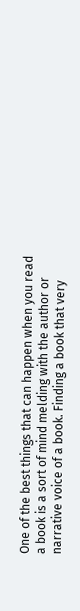One of the best things that can happen when you read a book is a sort of mind melding with the author or narrative voice of a book. Finding a book that very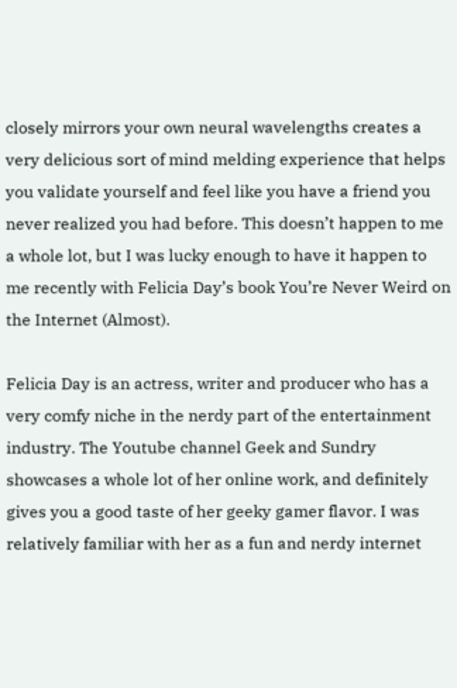closely mirrors your own neural wavelengths creates a very delicious sort of mind melding experience that helps you validate yourself and feel like you have a friend you never realized you had before. This doesn’t happen to me a whole lot, but I was lucky enough to have it happen to me recently with Felicia Day’s book You’re Never Weird on the Internet (Almost).

Felicia Day is an actress, writer and producer who has a very comfy niche in the nerdy part of the entertainment industry. The Youtube channel Geek and Sundry showcases a whole lot of her online work, and definitely gives you a good taste of her geeky gamer flavor. I was relatively familiar with her as a fun and nerdy internet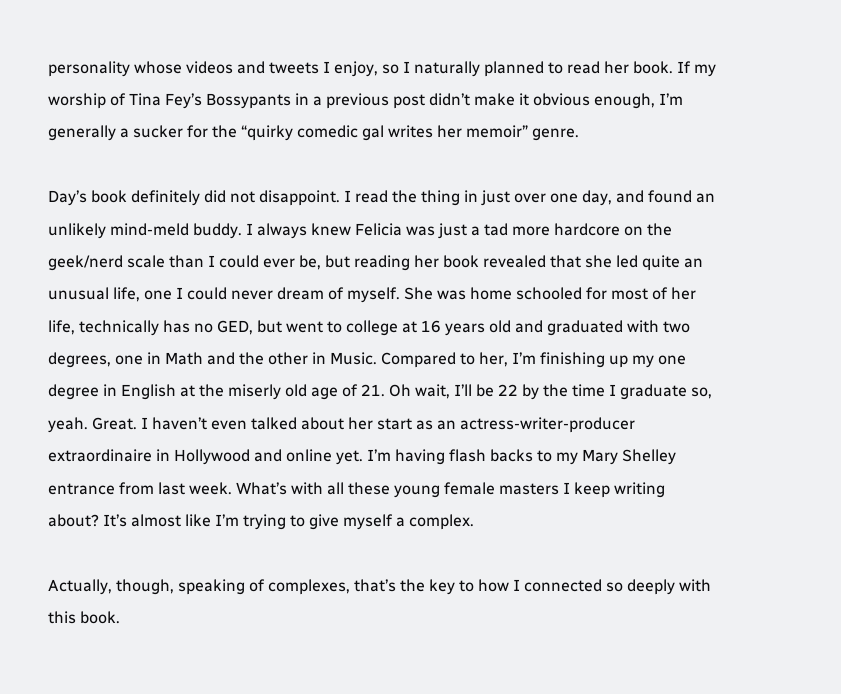personality whose videos and tweets I enjoy, so I naturally planned to read her book. If my worship of Tina Fey’s Bossypants in a previous post didn’t make it obvious enough, I’m generally a sucker for the “quirky comedic gal writes her memoir” genre.

Day’s book definitely did not disappoint. I read the thing in just over one day, and found an unlikely mind-meld buddy. I always knew Felicia was just a tad more hardcore on the geek/nerd scale than I could ever be, but reading her book revealed that she led quite an unusual life, one I could never dream of myself. She was home schooled for most of her life, technically has no GED, but went to college at 16 years old and graduated with two degrees, one in Math and the other in Music. Compared to her, I’m finishing up my one degree in English at the miserly old age of 21. Oh wait, I’ll be 22 by the time I graduate so, yeah. Great. I haven’t even talked about her start as an actress-writer-producer extraordinaire in Hollywood and online yet. I’m having flash backs to my Mary Shelley entrance from last week. What’s with all these young female masters I keep writing about? It’s almost like I’m trying to give myself a complex.

Actually, though, speaking of complexes, that’s the key to how I connected so deeply with this book.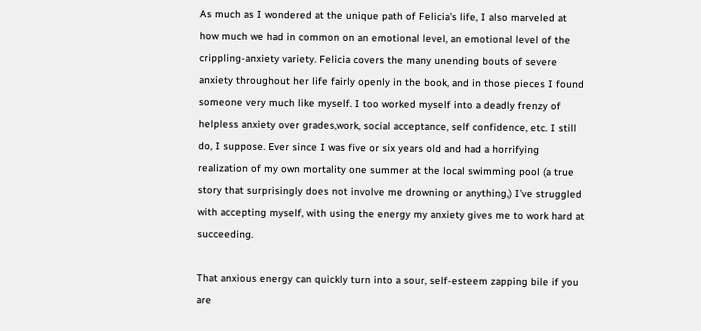As much as I wondered at the unique path of Felicia’s life, I also marveled at how much we had in common on an emotional level, an emotional level of the crippling-anxiety variety. Felicia covers the many unending bouts of severe anxiety throughout her life fairly openly in the book, and in those pieces I found someone very much like myself. I too worked myself into a deadly frenzy of helpless anxiety over grades,work, social acceptance, self confidence, etc. I still do, I suppose. Ever since I was five or six years old and had a horrifying realization of my own mortality one summer at the local swimming pool (a true story that surprisingly does not involve me drowning or anything,) I’ve struggled with accepting myself, with using the energy my anxiety gives me to work hard at succeeding.

That anxious energy can quickly turn into a sour, self-esteem zapping bile if you are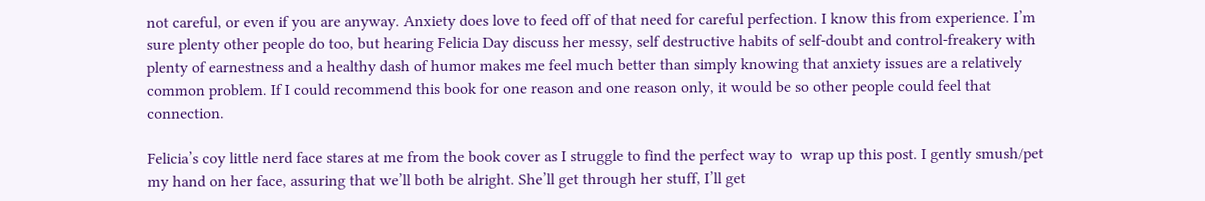not careful, or even if you are anyway. Anxiety does love to feed off of that need for careful perfection. I know this from experience. I’m sure plenty other people do too, but hearing Felicia Day discuss her messy, self destructive habits of self-doubt and control-freakery with plenty of earnestness and a healthy dash of humor makes me feel much better than simply knowing that anxiety issues are a relatively common problem. If I could recommend this book for one reason and one reason only, it would be so other people could feel that connection.

Felicia’s coy little nerd face stares at me from the book cover as I struggle to find the perfect way to  wrap up this post. I gently smush/pet my hand on her face, assuring that we’ll both be alright. She’ll get through her stuff, I’ll get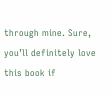through mine. Sure, you’ll definitely love this book if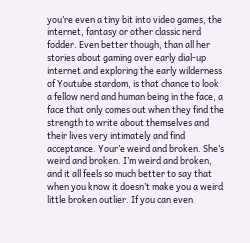you’re even a tiny bit into video games, the internet, fantasy or other classic nerd fodder. Even better though, than all her stories about gaming over early dial-up internet and exploring the early wilderness of Youtube stardom, is that chance to look a fellow nerd and human being in the face, a face that only comes out when they find the strength to write about themselves and their lives very intimately and find acceptance. Your’e weird and broken. She’s weird and broken. I’m weird and broken, and it all feels so much better to say that when you know it doesn’t make you a weird little broken outlier. If you can even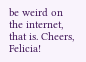be weird on the internet, that is. Cheers, Felicia!